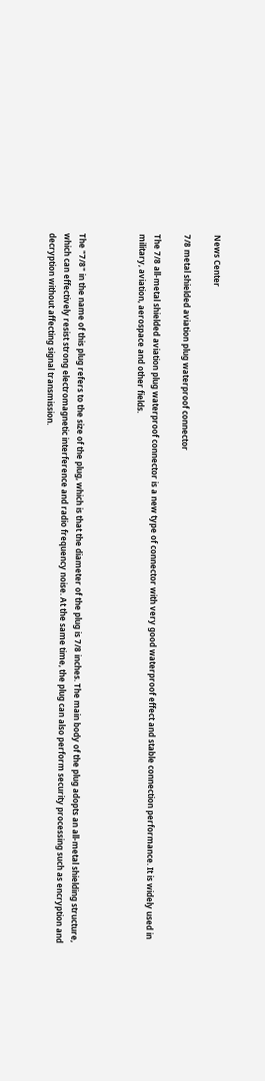News Center

7/8 metal shielded aviation plug waterproof connector

The 7/8 all-metal shielded aviation plug waterproof connector is a new type of connector with very good waterproof effect and stable connection performance. It is widely used in military, aviation, aerospace and other fields.



The "7/8" in the name of this plug refers to the size of the plug, which is that the diameter of the plug is 7/8 inches. The main body of the plug adopts an all-metal shielding structure, which can effectively resist strong electromagnetic interference and radio frequency noise. At the same time, the plug can also perform security processing such as encryption and decryption without affecting signal transmission.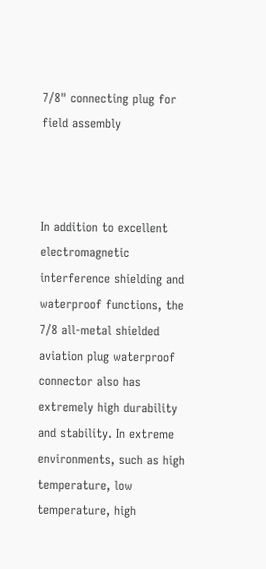7/8" connecting plug for field assembly



In addition to excellent electromagnetic interference shielding and waterproof functions, the 7/8 all-metal shielded aviation plug waterproof connector also has extremely high durability and stability. In extreme environments, such as high temperature, low temperature, high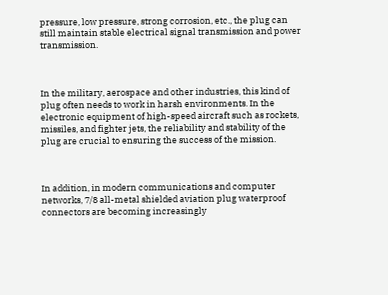pressure, low pressure, strong corrosion, etc., the plug can still maintain stable electrical signal transmission and power transmission.



In the military, aerospace and other industries, this kind of plug often needs to work in harsh environments. In the electronic equipment of high-speed aircraft such as rockets, missiles, and fighter jets, the reliability and stability of the plug are crucial to ensuring the success of the mission.



In addition, in modern communications and computer networks, 7/8 all-metal shielded aviation plug waterproof connectors are becoming increasingly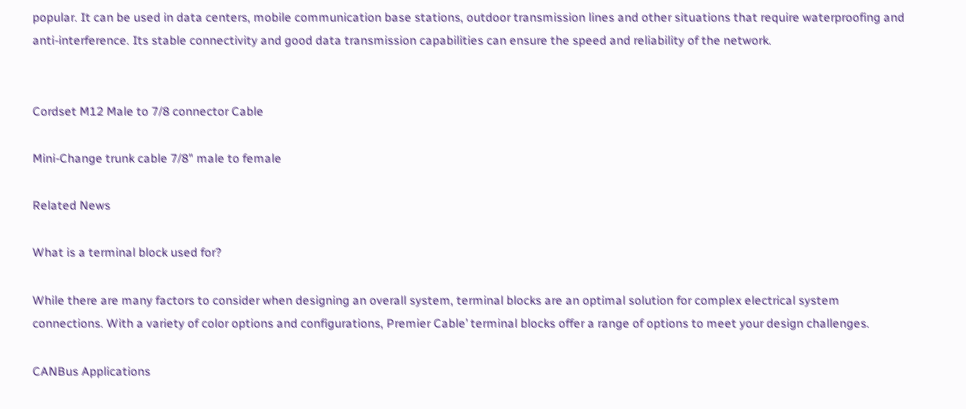popular. It can be used in data centers, mobile communication base stations, outdoor transmission lines and other situations that require waterproofing and anti-interference. Its stable connectivity and good data transmission capabilities can ensure the speed and reliability of the network.


Cordset M12 Male to 7/8 connector Cable

Mini-Change trunk cable 7/8" male to female

Related News

What is a terminal block used for?

While there are many factors to consider when designing an overall system, terminal blocks are an optimal solution for complex electrical system connections. With a variety of color options and configurations, Premier Cable’ terminal blocks offer a range of options to meet your design challenges.

CANBus Applications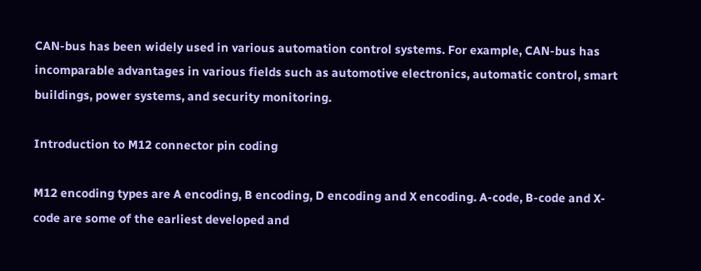CAN-bus has been widely used in various automation control systems. For example, CAN-bus has incomparable advantages in various fields such as automotive electronics, automatic control, smart buildings, power systems, and security monitoring.

Introduction to M12 connector pin coding

M12 encoding types are A encoding, B encoding, D encoding and X encoding. A-code, B-code and X-code are some of the earliest developed and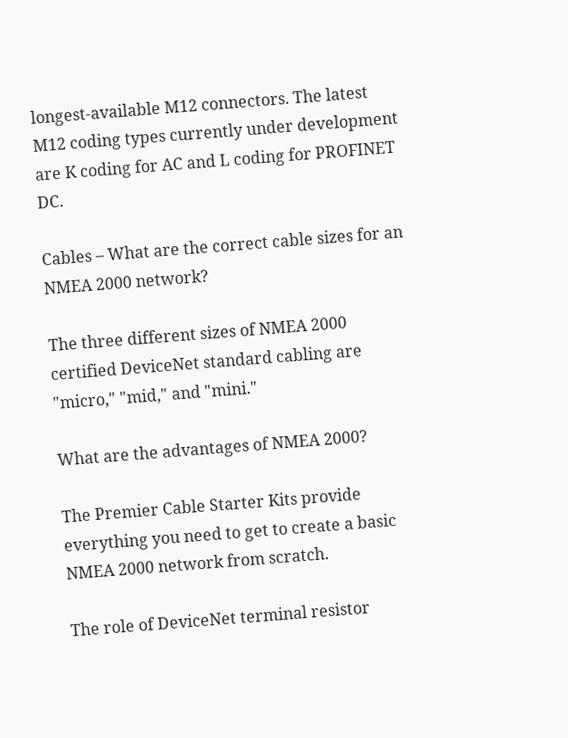longest-available M12 connectors. The latest M12 coding types currently under development are K coding for AC and L coding for PROFINET DC.

Cables – What are the correct cable sizes for an NMEA 2000 network?

The three different sizes of NMEA 2000 certified DeviceNet standard cabling are "micro," "mid," and "mini."

What are the advantages of NMEA 2000?

The Premier Cable Starter Kits provide everything you need to get to create a basic NMEA 2000 network from scratch.

The role of DeviceNet terminal resistor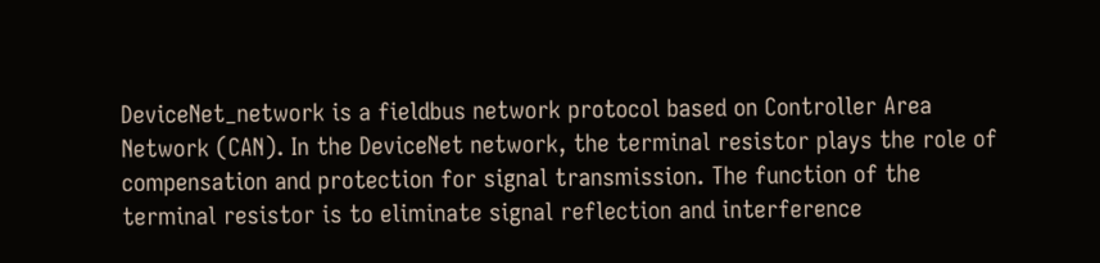DeviceNet_network is a fieldbus network protocol based on Controller Area Network (CAN). In the DeviceNet network, the terminal resistor plays the role of compensation and protection for signal transmission. The function of the terminal resistor is to eliminate signal reflection and interference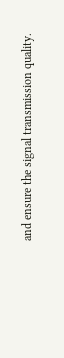and ensure the signal transmission quality.